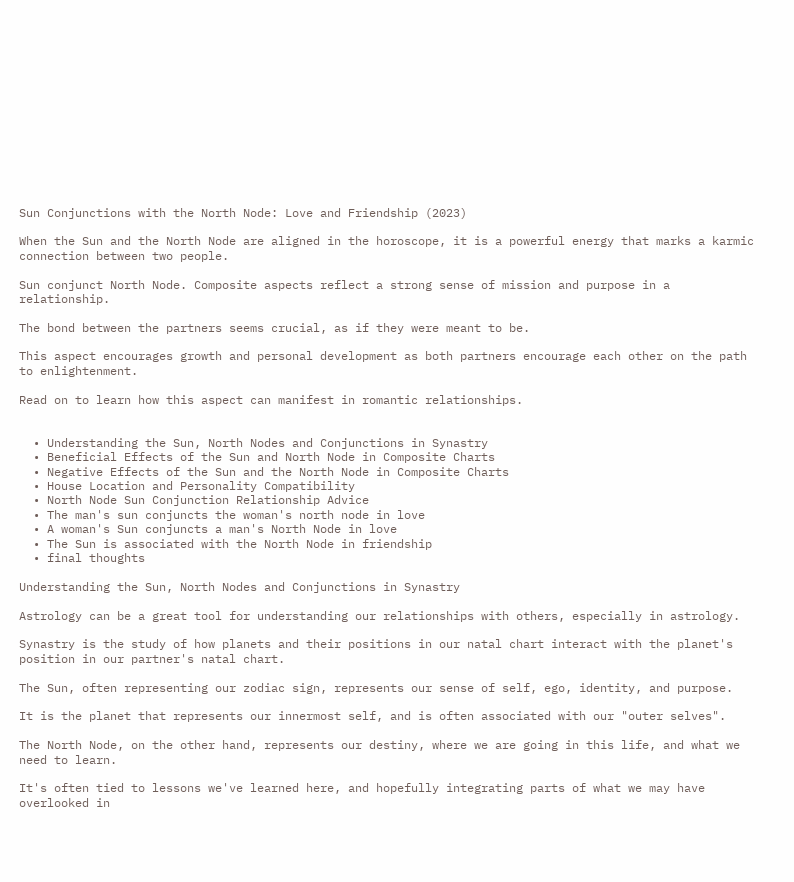Sun Conjunctions with the North Node: Love and Friendship (2023)

When the Sun and the North Node are aligned in the horoscope, it is a powerful energy that marks a karmic connection between two people.

Sun conjunct North Node. Composite aspects reflect a strong sense of mission and purpose in a relationship.

The bond between the partners seems crucial, as if they were meant to be.

This aspect encourages growth and personal development as both partners encourage each other on the path to enlightenment.

Read on to learn how this aspect can manifest in romantic relationships.


  • Understanding the Sun, North Nodes and Conjunctions in Synastry
  • Beneficial Effects of the Sun and North Node in Composite Charts
  • Negative Effects of the Sun and the North Node in Composite Charts
  • House Location and Personality Compatibility
  • North Node Sun Conjunction Relationship Advice
  • The man's sun conjuncts the woman's north node in love
  • A woman's Sun conjuncts a man's North Node in love
  • The Sun is associated with the North Node in friendship
  • final thoughts

Understanding the Sun, North Nodes and Conjunctions in Synastry

Astrology can be a great tool for understanding our relationships with others, especially in astrology.

Synastry is the study of how planets and their positions in our natal chart interact with the planet's position in our partner's natal chart.

The Sun, often representing our zodiac sign, represents our sense of self, ego, identity, and purpose.

It is the planet that represents our innermost self, and is often associated with our "outer selves".

The North Node, on the other hand, represents our destiny, where we are going in this life, and what we need to learn.

It's often tied to lessons we've learned here, and hopefully integrating parts of what we may have overlooked in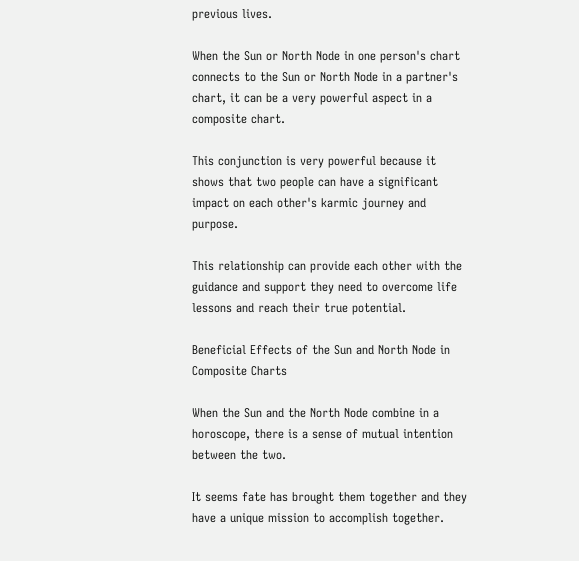previous lives.

When the Sun or North Node in one person's chart connects to the Sun or North Node in a partner's chart, it can be a very powerful aspect in a composite chart.

This conjunction is very powerful because it shows that two people can have a significant impact on each other's karmic journey and purpose.

This relationship can provide each other with the guidance and support they need to overcome life lessons and reach their true potential.

Beneficial Effects of the Sun and North Node in Composite Charts

When the Sun and the North Node combine in a horoscope, there is a sense of mutual intention between the two.

It seems fate has brought them together and they have a unique mission to accomplish together.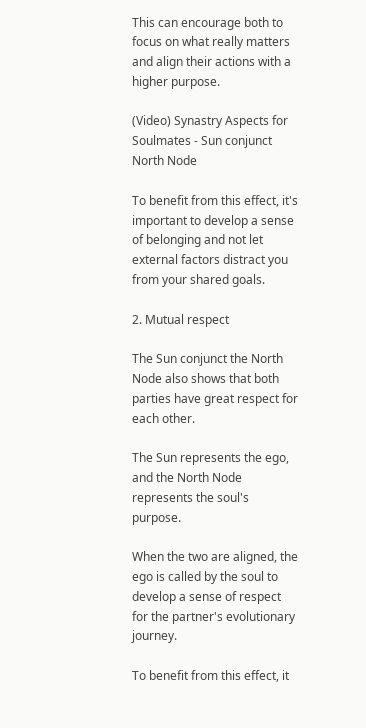This can encourage both to focus on what really matters and align their actions with a higher purpose.

(Video) Synastry Aspects for Soulmates - Sun conjunct North Node

To benefit from this effect, it's important to develop a sense of belonging and not let external factors distract you from your shared goals.

2. Mutual respect

The Sun conjunct the North Node also shows that both parties have great respect for each other.

The Sun represents the ego, and the North Node represents the soul's purpose.

When the two are aligned, the ego is called by the soul to develop a sense of respect for the partner's evolutionary journey.

To benefit from this effect, it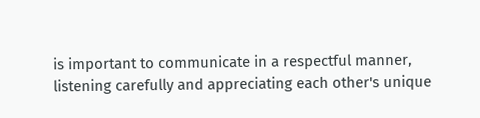is important to communicate in a respectful manner, listening carefully and appreciating each other's unique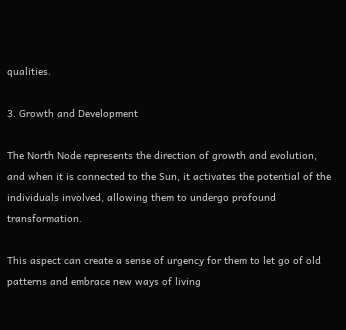qualities.

3. Growth and Development

The North Node represents the direction of growth and evolution, and when it is connected to the Sun, it activates the potential of the individuals involved, allowing them to undergo profound transformation.

This aspect can create a sense of urgency for them to let go of old patterns and embrace new ways of living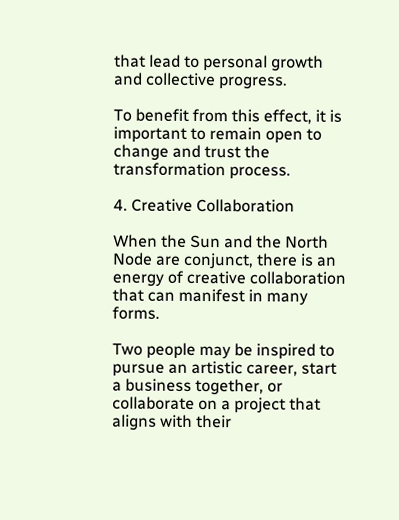that lead to personal growth and collective progress.

To benefit from this effect, it is important to remain open to change and trust the transformation process.

4. Creative Collaboration

When the Sun and the North Node are conjunct, there is an energy of creative collaboration that can manifest in many forms.

Two people may be inspired to pursue an artistic career, start a business together, or collaborate on a project that aligns with their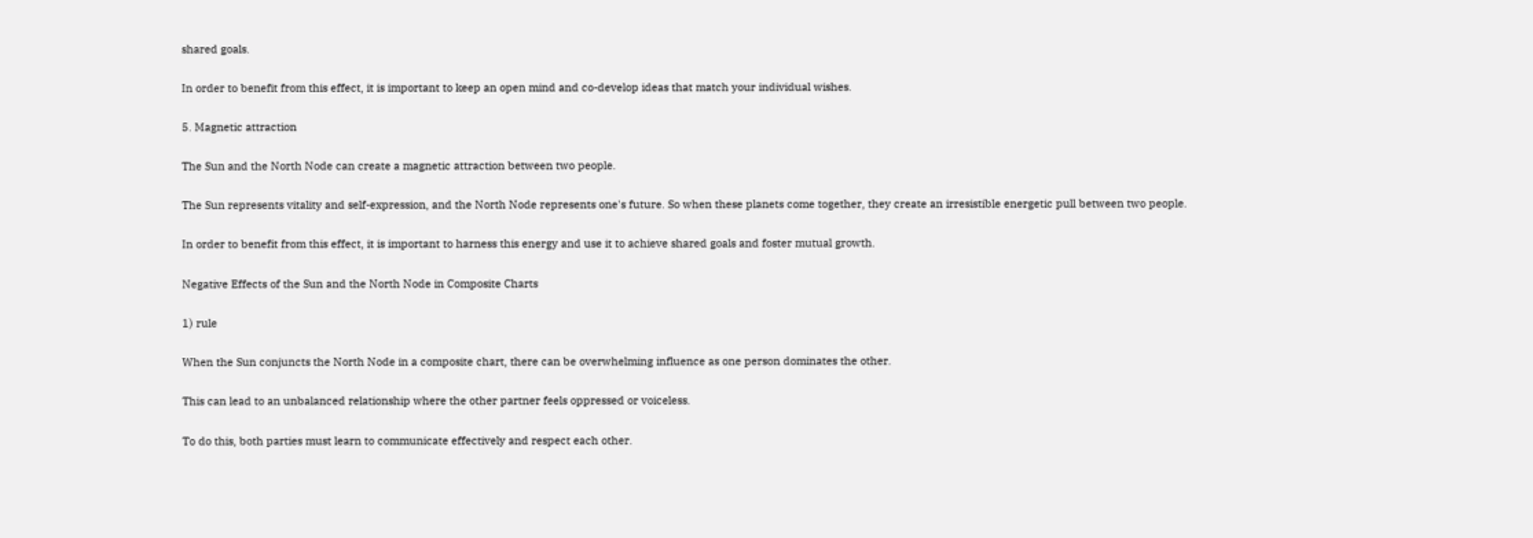shared goals.

In order to benefit from this effect, it is important to keep an open mind and co-develop ideas that match your individual wishes.

5. Magnetic attraction

The Sun and the North Node can create a magnetic attraction between two people.

The Sun represents vitality and self-expression, and the North Node represents one's future. So when these planets come together, they create an irresistible energetic pull between two people.

In order to benefit from this effect, it is important to harness this energy and use it to achieve shared goals and foster mutual growth.

Negative Effects of the Sun and the North Node in Composite Charts

1) rule

When the Sun conjuncts the North Node in a composite chart, there can be overwhelming influence as one person dominates the other.

This can lead to an unbalanced relationship where the other partner feels oppressed or voiceless.

To do this, both parties must learn to communicate effectively and respect each other.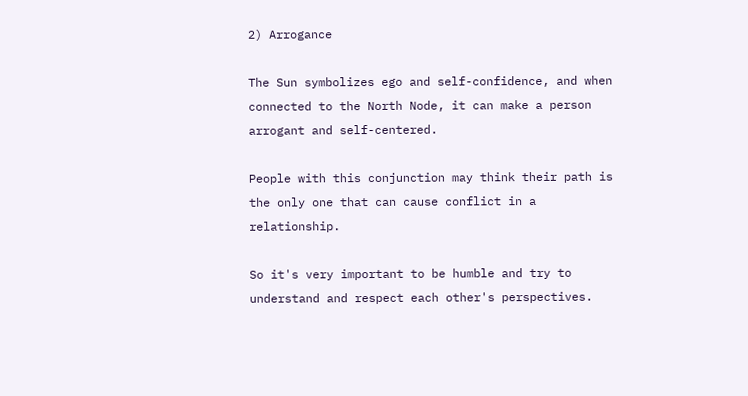2) Arrogance

The Sun symbolizes ego and self-confidence, and when connected to the North Node, it can make a person arrogant and self-centered.

People with this conjunction may think their path is the only one that can cause conflict in a relationship.

So it's very important to be humble and try to understand and respect each other's perspectives.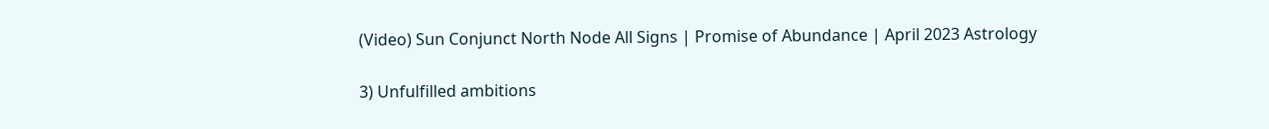(Video) Sun Conjunct North Node All Signs | Promise of Abundance | April 2023 Astrology

3) Unfulfilled ambitions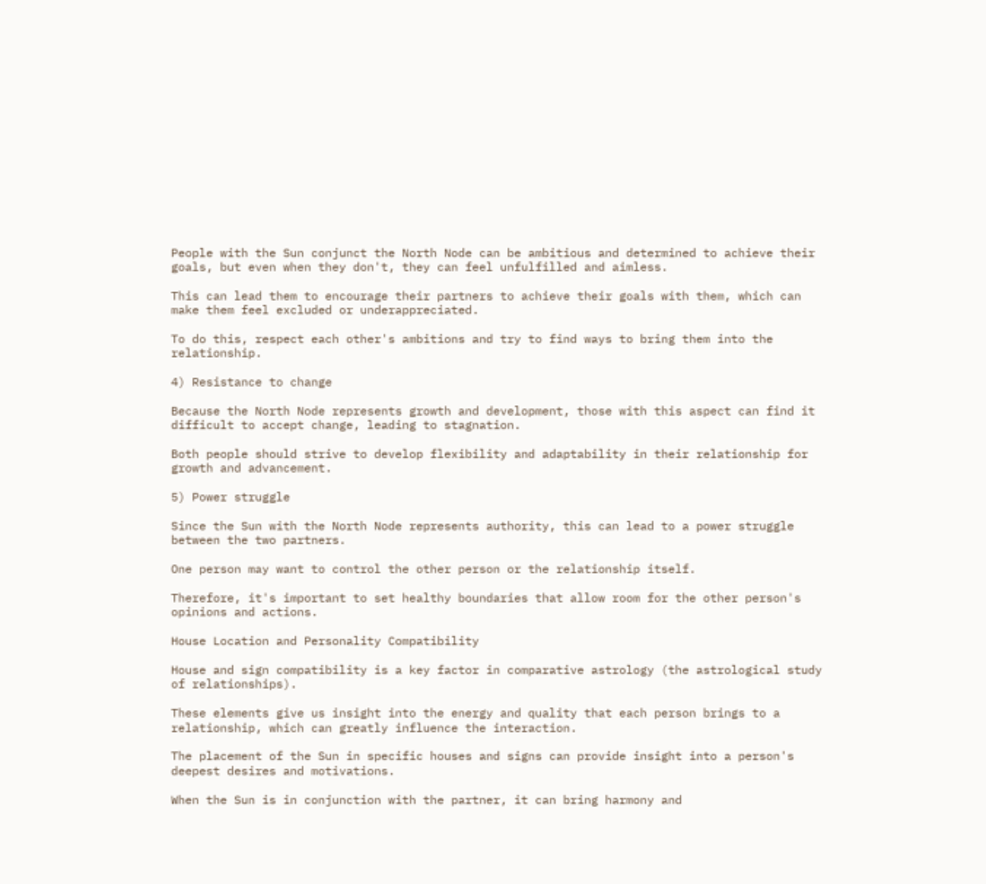People with the Sun conjunct the North Node can be ambitious and determined to achieve their goals, but even when they don't, they can feel unfulfilled and aimless.

This can lead them to encourage their partners to achieve their goals with them, which can make them feel excluded or underappreciated.

To do this, respect each other's ambitions and try to find ways to bring them into the relationship.

4) Resistance to change

Because the North Node represents growth and development, those with this aspect can find it difficult to accept change, leading to stagnation.

Both people should strive to develop flexibility and adaptability in their relationship for growth and advancement.

5) Power struggle

Since the Sun with the North Node represents authority, this can lead to a power struggle between the two partners.

One person may want to control the other person or the relationship itself.

Therefore, it's important to set healthy boundaries that allow room for the other person's opinions and actions.

House Location and Personality Compatibility

House and sign compatibility is a key factor in comparative astrology (the astrological study of relationships).

These elements give us insight into the energy and quality that each person brings to a relationship, which can greatly influence the interaction.

The placement of the Sun in specific houses and signs can provide insight into a person's deepest desires and motivations.

When the Sun is in conjunction with the partner, it can bring harmony and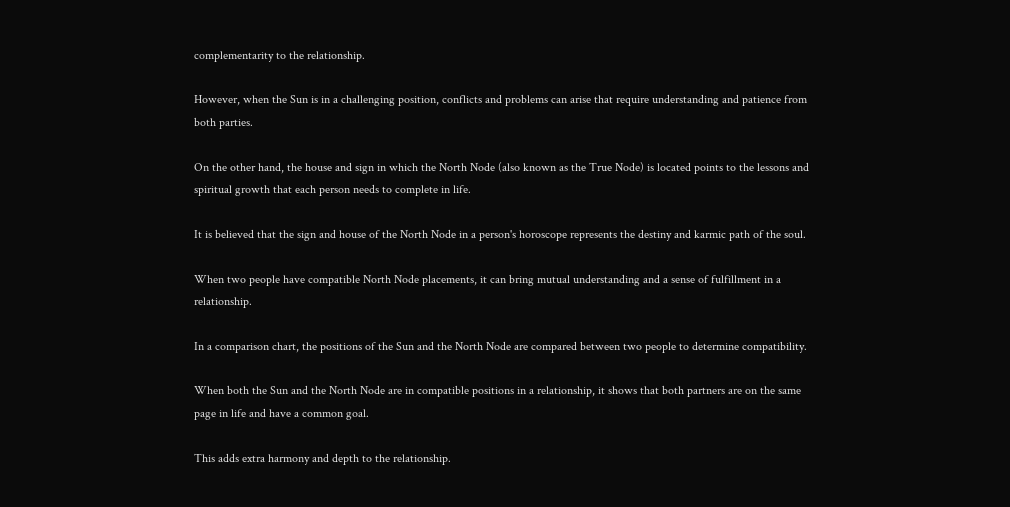complementarity to the relationship.

However, when the Sun is in a challenging position, conflicts and problems can arise that require understanding and patience from both parties.

On the other hand, the house and sign in which the North Node (also known as the True Node) is located points to the lessons and spiritual growth that each person needs to complete in life.

It is believed that the sign and house of the North Node in a person's horoscope represents the destiny and karmic path of the soul.

When two people have compatible North Node placements, it can bring mutual understanding and a sense of fulfillment in a relationship.

In a comparison chart, the positions of the Sun and the North Node are compared between two people to determine compatibility.

When both the Sun and the North Node are in compatible positions in a relationship, it shows that both partners are on the same page in life and have a common goal.

This adds extra harmony and depth to the relationship.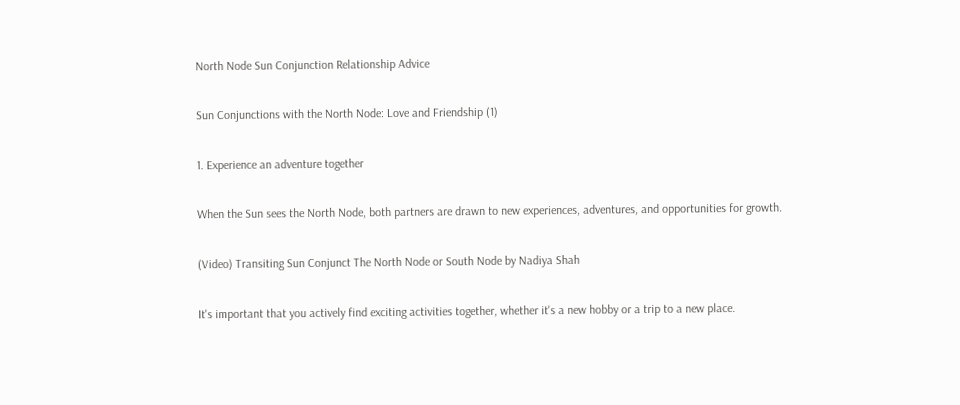North Node Sun Conjunction Relationship Advice

Sun Conjunctions with the North Node: Love and Friendship (1)

1. Experience an adventure together

When the Sun sees the North Node, both partners are drawn to new experiences, adventures, and opportunities for growth.

(Video) Transiting Sun Conjunct The North Node or South Node by Nadiya Shah

It's important that you actively find exciting activities together, whether it's a new hobby or a trip to a new place.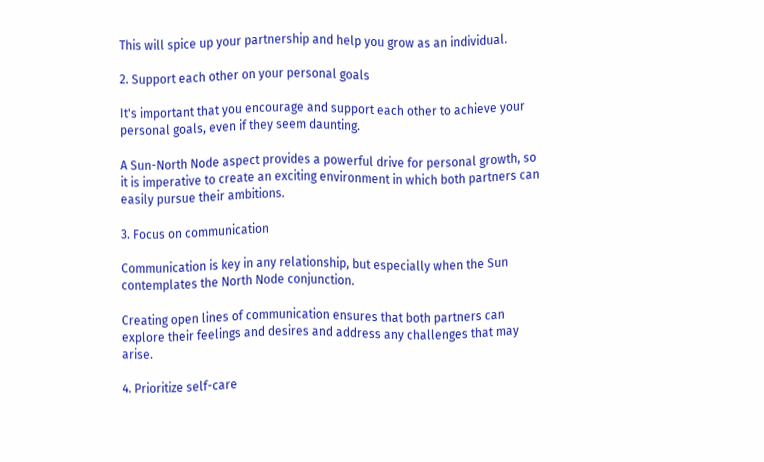This will spice up your partnership and help you grow as an individual.

2. Support each other on your personal goals

It's important that you encourage and support each other to achieve your personal goals, even if they seem daunting.

A Sun-North Node aspect provides a powerful drive for personal growth, so it is imperative to create an exciting environment in which both partners can easily pursue their ambitions.

3. Focus on communication

Communication is key in any relationship, but especially when the Sun contemplates the North Node conjunction.

Creating open lines of communication ensures that both partners can explore their feelings and desires and address any challenges that may arise.

4. Prioritize self-care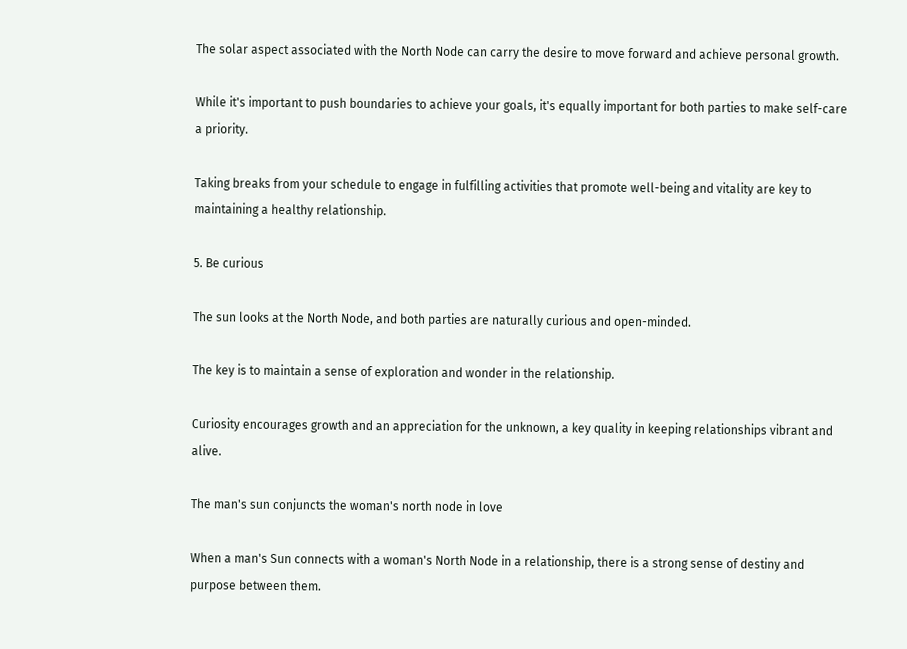The solar aspect associated with the North Node can carry the desire to move forward and achieve personal growth.

While it's important to push boundaries to achieve your goals, it's equally important for both parties to make self-care a priority.

Taking breaks from your schedule to engage in fulfilling activities that promote well-being and vitality are key to maintaining a healthy relationship.

5. Be curious

The sun looks at the North Node, and both parties are naturally curious and open-minded.

The key is to maintain a sense of exploration and wonder in the relationship.

Curiosity encourages growth and an appreciation for the unknown, a key quality in keeping relationships vibrant and alive.

The man's sun conjuncts the woman's north node in love

When a man's Sun connects with a woman's North Node in a relationship, there is a strong sense of destiny and purpose between them.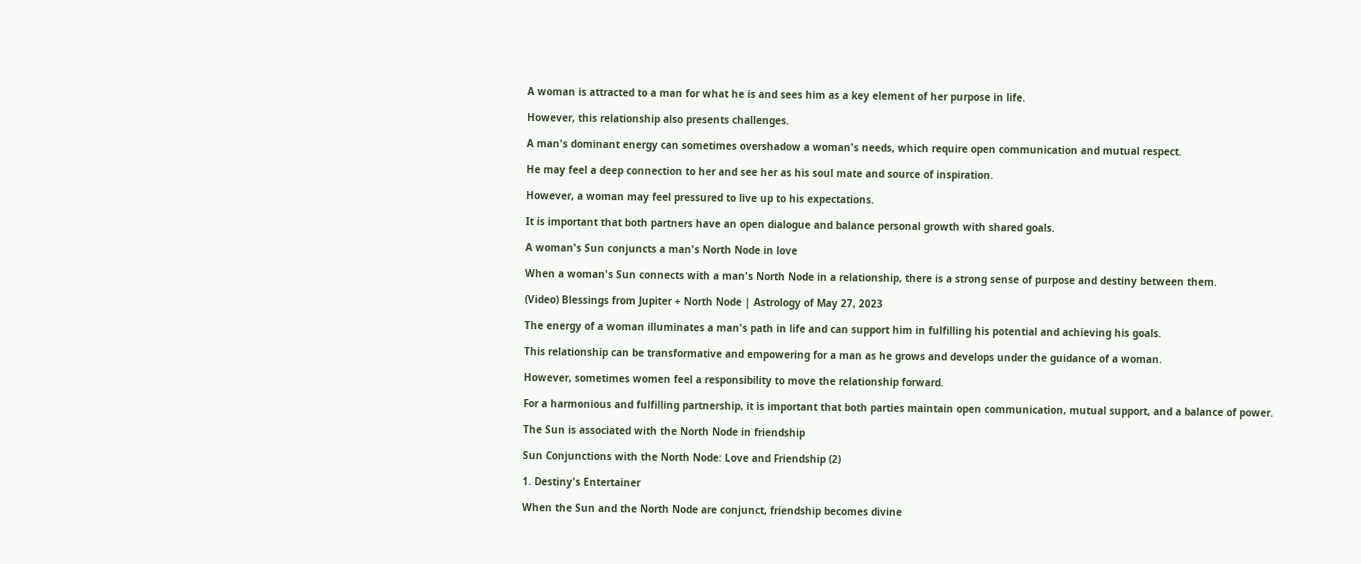A woman is attracted to a man for what he is and sees him as a key element of her purpose in life.

However, this relationship also presents challenges.

A man's dominant energy can sometimes overshadow a woman's needs, which require open communication and mutual respect.

He may feel a deep connection to her and see her as his soul mate and source of inspiration.

However, a woman may feel pressured to live up to his expectations.

It is important that both partners have an open dialogue and balance personal growth with shared goals.

A woman's Sun conjuncts a man's North Node in love

When a woman's Sun connects with a man's North Node in a relationship, there is a strong sense of purpose and destiny between them.

(Video) Blessings from Jupiter + North Node | Astrology of May 27, 2023

The energy of a woman illuminates a man's path in life and can support him in fulfilling his potential and achieving his goals.

This relationship can be transformative and empowering for a man as he grows and develops under the guidance of a woman.

However, sometimes women feel a responsibility to move the relationship forward.

For a harmonious and fulfilling partnership, it is important that both parties maintain open communication, mutual support, and a balance of power.

The Sun is associated with the North Node in friendship

Sun Conjunctions with the North Node: Love and Friendship (2)

1. Destiny's Entertainer

When the Sun and the North Node are conjunct, friendship becomes divine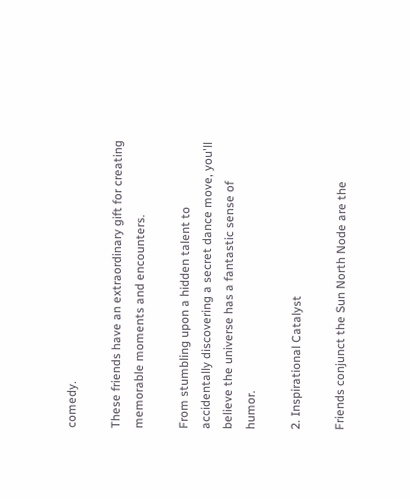comedy.

These friends have an extraordinary gift for creating memorable moments and encounters.

From stumbling upon a hidden talent to accidentally discovering a secret dance move, you'll believe the universe has a fantastic sense of humor.

2. Inspirational Catalyst

Friends conjunct the Sun North Node are the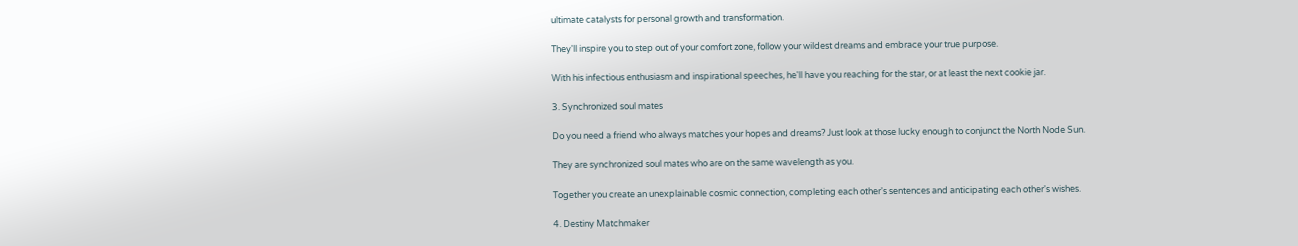ultimate catalysts for personal growth and transformation.

They'll inspire you to step out of your comfort zone, follow your wildest dreams and embrace your true purpose.

With his infectious enthusiasm and inspirational speeches, he'll have you reaching for the star, or at least the next cookie jar.

3. Synchronized soul mates

Do you need a friend who always matches your hopes and dreams? Just look at those lucky enough to conjunct the North Node Sun.

They are synchronized soul mates who are on the same wavelength as you.

Together you create an unexplainable cosmic connection, completing each other's sentences and anticipating each other's wishes.

4. Destiny Matchmaker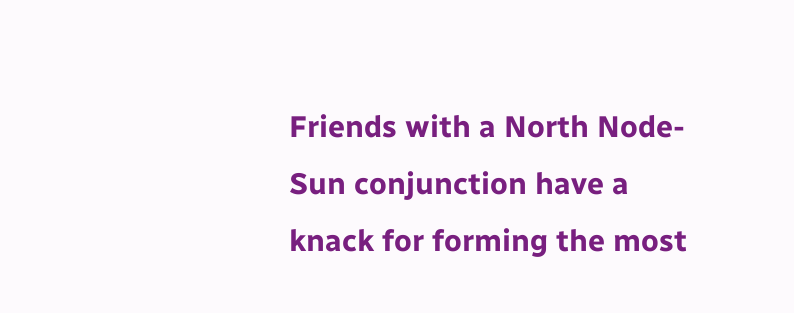Friends with a North Node-Sun conjunction have a knack for forming the most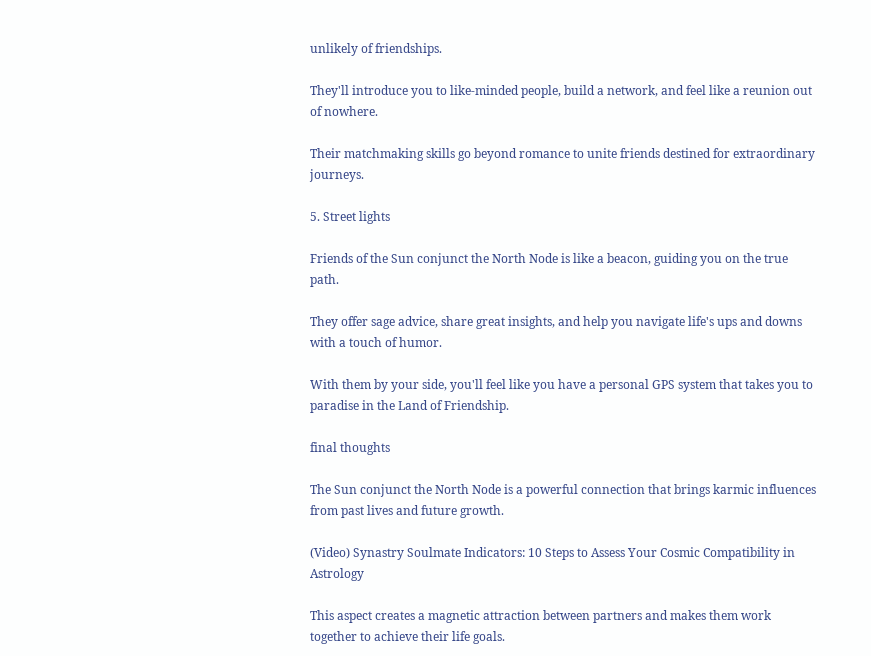unlikely of friendships.

They'll introduce you to like-minded people, build a network, and feel like a reunion out of nowhere.

Their matchmaking skills go beyond romance to unite friends destined for extraordinary journeys.

5. Street lights

Friends of the Sun conjunct the North Node is like a beacon, guiding you on the true path.

They offer sage advice, share great insights, and help you navigate life's ups and downs with a touch of humor.

With them by your side, you'll feel like you have a personal GPS system that takes you to paradise in the Land of Friendship.

final thoughts

The Sun conjunct the North Node is a powerful connection that brings karmic influences from past lives and future growth.

(Video) Synastry Soulmate Indicators: 10 Steps to Assess Your Cosmic Compatibility in Astrology

This aspect creates a magnetic attraction between partners and makes them work together to achieve their life goals.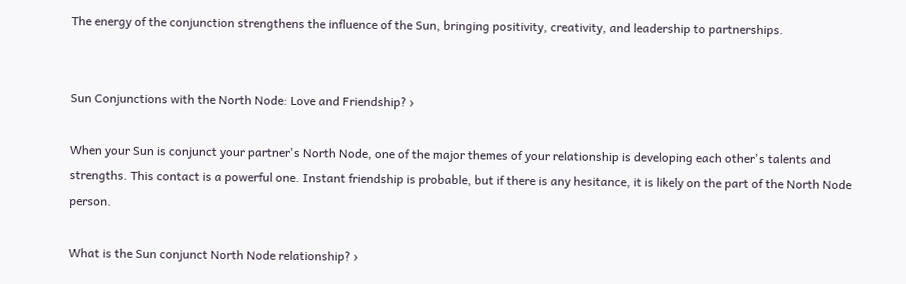The energy of the conjunction strengthens the influence of the Sun, bringing positivity, creativity, and leadership to partnerships.


Sun Conjunctions with the North Node: Love and Friendship? ›

When your Sun is conjunct your partner's North Node, one of the major themes of your relationship is developing each other's talents and strengths. This contact is a powerful one. Instant friendship is probable, but if there is any hesitance, it is likely on the part of the North Node person.

What is the Sun conjunct North Node relationship? ›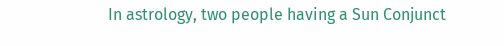In astrology, two people having a Sun Conjunct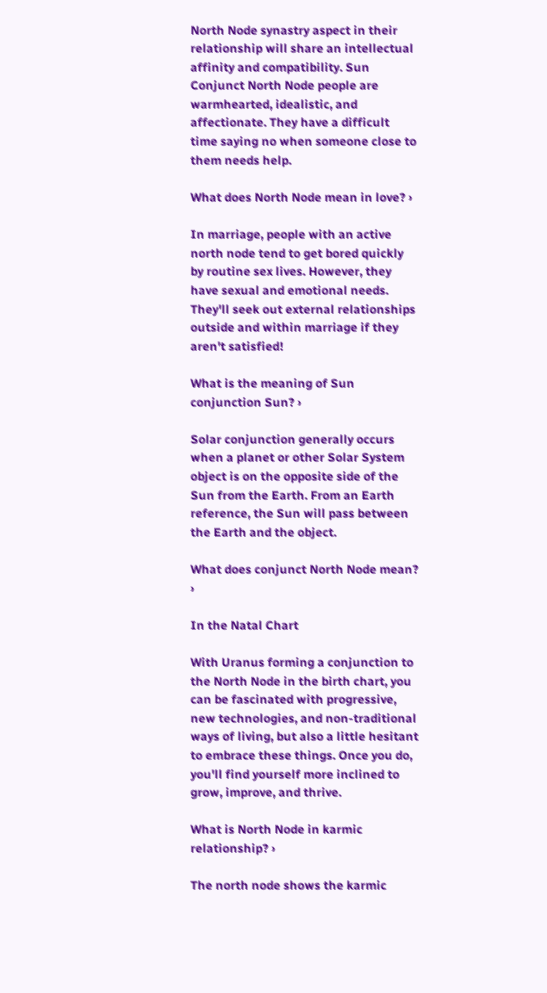North Node synastry aspect in their relationship will share an intellectual affinity and compatibility. Sun Conjunct North Node people are warmhearted, idealistic, and affectionate. They have a difficult time saying no when someone close to them needs help.

What does North Node mean in love? ›

In marriage, people with an active north node tend to get bored quickly by routine sex lives. However, they have sexual and emotional needs. They'll seek out external relationships outside and within marriage if they aren't satisfied!

What is the meaning of Sun conjunction Sun? ›

Solar conjunction generally occurs when a planet or other Solar System object is on the opposite side of the Sun from the Earth. From an Earth reference, the Sun will pass between the Earth and the object.

What does conjunct North Node mean? ›

In the Natal Chart

With Uranus forming a conjunction to the North Node in the birth chart, you can be fascinated with progressive, new technologies, and non-traditional ways of living, but also a little hesitant to embrace these things. Once you do, you'll find yourself more inclined to grow, improve, and thrive.

What is North Node in karmic relationship? ›

The north node shows the karmic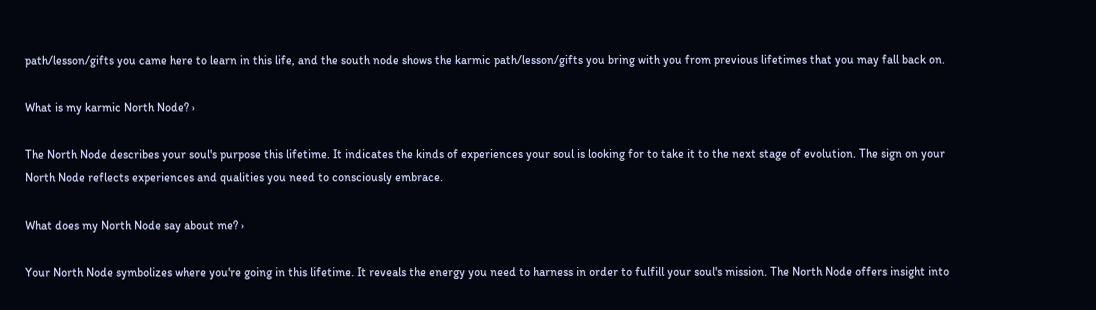path/lesson/gifts you came here to learn in this life, and the south node shows the karmic path/lesson/gifts you bring with you from previous lifetimes that you may fall back on.

What is my karmic North Node? ›

The North Node describes your soul's purpose this lifetime. It indicates the kinds of experiences your soul is looking for to take it to the next stage of evolution. The sign on your North Node reflects experiences and qualities you need to consciously embrace.

What does my North Node say about me? ›

Your North Node symbolizes where you're going in this lifetime. It reveals the energy you need to harness in order to fulfill your soul's mission. The North Node offers insight into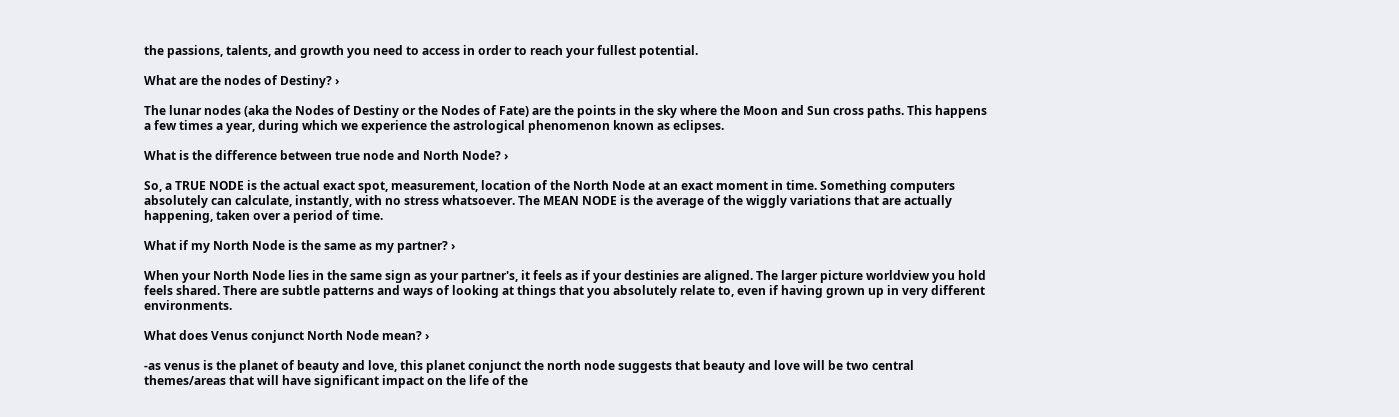the passions, talents, and growth you need to access in order to reach your fullest potential.

What are the nodes of Destiny? ›

The lunar nodes (aka the Nodes of Destiny or the Nodes of Fate) are the points in the sky where the Moon and Sun cross paths. This happens a few times a year, during which we experience the astrological phenomenon known as eclipses.

What is the difference between true node and North Node? ›

So, a TRUE NODE is the actual exact spot, measurement, location of the North Node at an exact moment in time. Something computers absolutely can calculate, instantly, with no stress whatsoever. The MEAN NODE is the average of the wiggly variations that are actually happening, taken over a period of time.

What if my North Node is the same as my partner? ›

When your North Node lies in the same sign as your partner's, it feels as if your destinies are aligned. The larger picture worldview you hold feels shared. There are subtle patterns and ways of looking at things that you absolutely relate to, even if having grown up in very different environments.

What does Venus conjunct North Node mean? ›

-as venus is the planet of beauty and love, this planet conjunct the north node suggests that beauty and love will be two central themes/areas that will have significant impact on the life of the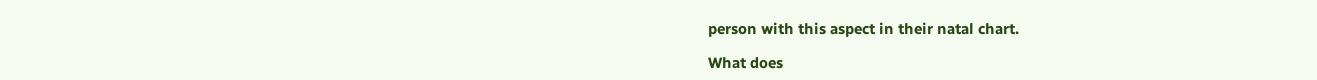person with this aspect in their natal chart.

What does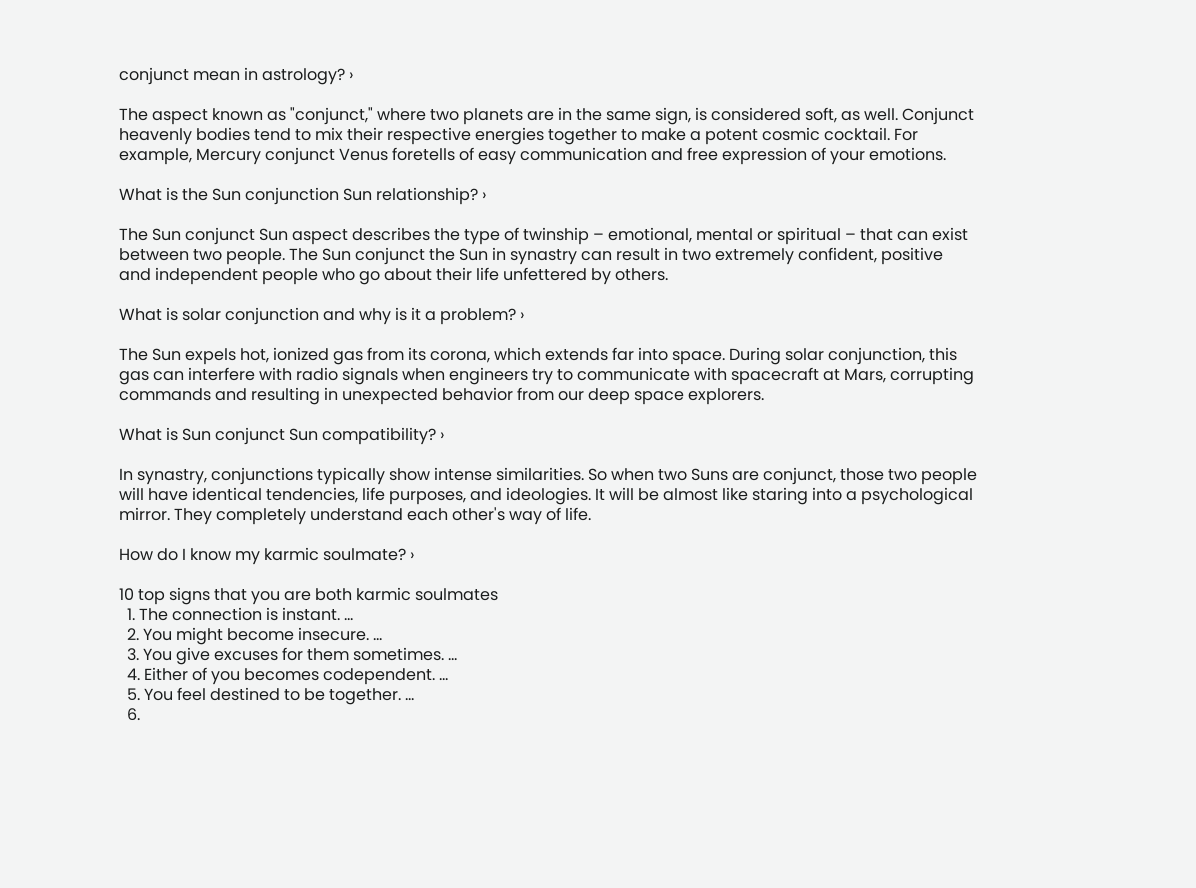conjunct mean in astrology? ›

The aspect known as "conjunct," where two planets are in the same sign, is considered soft, as well. Conjunct heavenly bodies tend to mix their respective energies together to make a potent cosmic cocktail. For example, Mercury conjunct Venus foretells of easy communication and free expression of your emotions.

What is the Sun conjunction Sun relationship? ›

The Sun conjunct Sun aspect describes the type of twinship – emotional, mental or spiritual – that can exist between two people. The Sun conjunct the Sun in synastry can result in two extremely confident, positive and independent people who go about their life unfettered by others.

What is solar conjunction and why is it a problem? ›

The Sun expels hot, ionized gas from its corona, which extends far into space. During solar conjunction, this gas can interfere with radio signals when engineers try to communicate with spacecraft at Mars, corrupting commands and resulting in unexpected behavior from our deep space explorers.

What is Sun conjunct Sun compatibility? ›

In synastry, conjunctions typically show intense similarities. So when two Suns are conjunct, those two people will have identical tendencies, life purposes, and ideologies. It will be almost like staring into a psychological mirror. They completely understand each other's way of life.

How do I know my karmic soulmate? ›

10 top signs that you are both karmic soulmates
  1. The connection is instant. ...
  2. You might become insecure. ...
  3. You give excuses for them sometimes. ...
  4. Either of you becomes codependent. ...
  5. You feel destined to be together. ...
  6.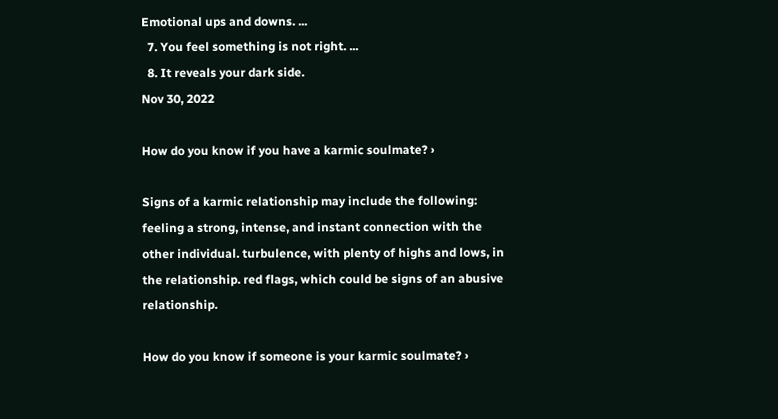Emotional ups and downs. ...
  7. You feel something is not right. ...
  8. It reveals your dark side.
Nov 30, 2022

How do you know if you have a karmic soulmate? ›

Signs of a karmic relationship may include the following: feeling a strong, intense, and instant connection with the other individual. turbulence, with plenty of highs and lows, in the relationship. red flags, which could be signs of an abusive relationship.

How do you know if someone is your karmic soulmate? ›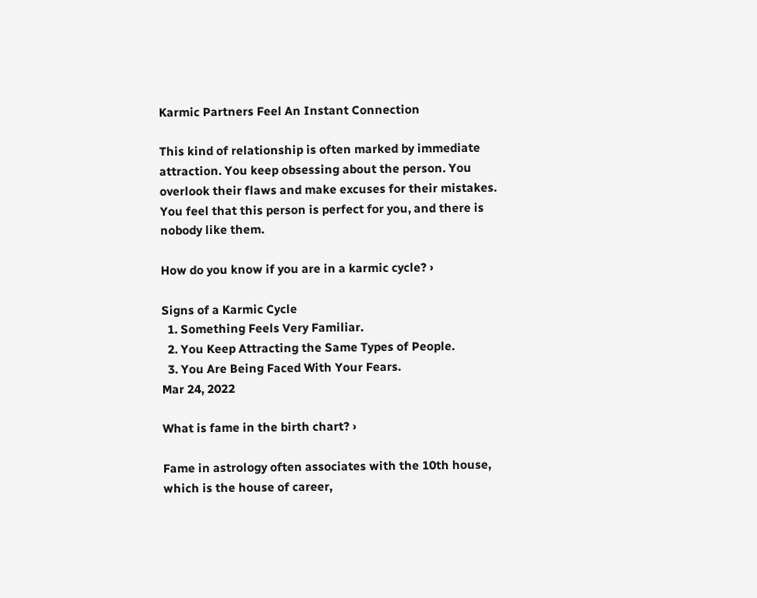Karmic Partners Feel An Instant Connection

This kind of relationship is often marked by immediate attraction. You keep obsessing about the person. You overlook their flaws and make excuses for their mistakes. You feel that this person is perfect for you, and there is nobody like them.

How do you know if you are in a karmic cycle? ›

Signs of a Karmic Cycle
  1. Something Feels Very Familiar.
  2. You Keep Attracting the Same Types of People.
  3. You Are Being Faced With Your Fears.
Mar 24, 2022

What is fame in the birth chart? ›

Fame in astrology often associates with the 10th house, which is the house of career,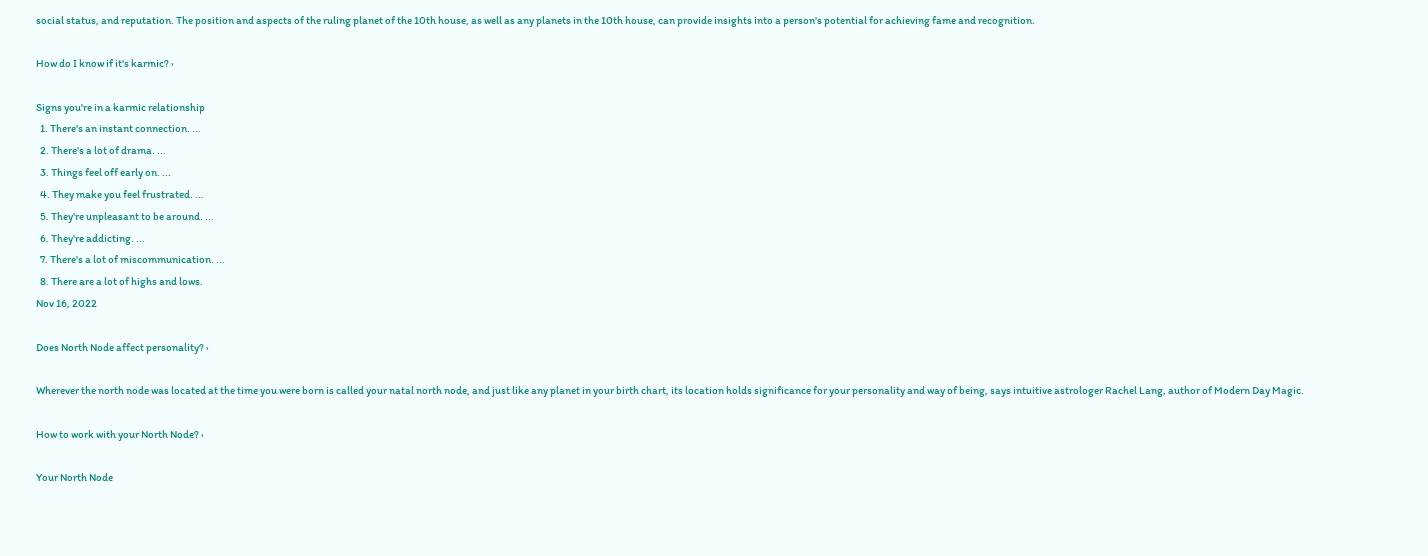social status, and reputation. The position and aspects of the ruling planet of the 10th house, as well as any planets in the 10th house, can provide insights into a person's potential for achieving fame and recognition.

How do I know if it's karmic? ›

Signs you're in a karmic relationship
  1. There's an instant connection. ...
  2. There's a lot of drama. ...
  3. Things feel off early on. ...
  4. They make you feel frustrated. ...
  5. They're unpleasant to be around. ...
  6. They're addicting. ...
  7. There's a lot of miscommunication. ...
  8. There are a lot of highs and lows.
Nov 16, 2022

Does North Node affect personality? ›

Wherever the north node was located at the time you were born is called your natal north node, and just like any planet in your birth chart, its location holds significance for your personality and way of being, says intuitive astrologer Rachel Lang, author of Modern Day Magic.

How to work with your North Node? ›

Your North Node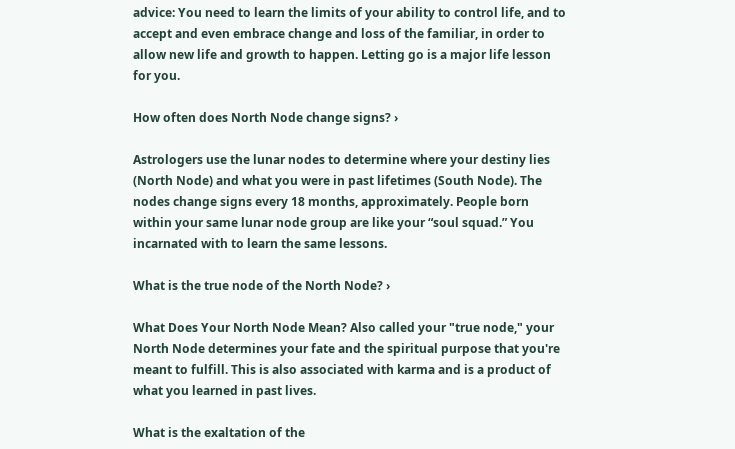advice: You need to learn the limits of your ability to control life, and to accept and even embrace change and loss of the familiar, in order to allow new life and growth to happen. Letting go is a major life lesson for you.

How often does North Node change signs? ›

Astrologers use the lunar nodes to determine where your destiny lies (North Node) and what you were in past lifetimes (South Node). The nodes change signs every 18 months, approximately. People born within your same lunar node group are like your “soul squad.” You incarnated with to learn the same lessons.

What is the true node of the North Node? ›

What Does Your North Node Mean? Also called your "true node," your North Node determines your fate and the spiritual purpose that you're meant to fulfill. This is also associated with karma and is a product of what you learned in past lives.

What is the exaltation of the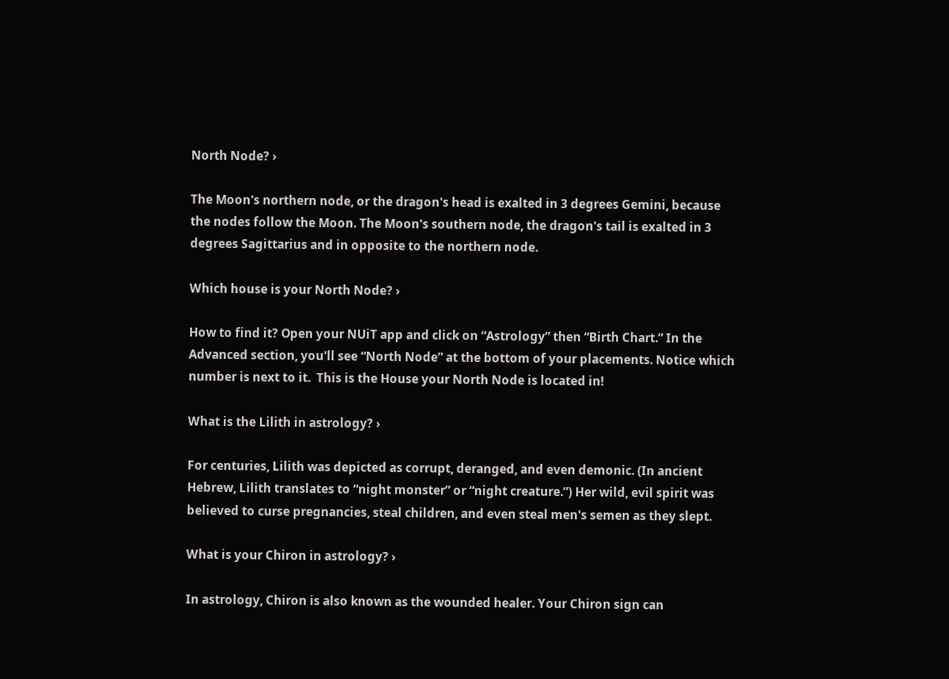North Node? ›

The Moon's northern node, or the dragon's head is exalted in 3 degrees Gemini, because the nodes follow the Moon. The Moon's southern node, the dragon's tail is exalted in 3 degrees Sagittarius and in opposite to the northern node.

Which house is your North Node? ›

How to find it? Open your NUiT app and click on “Astrology” then “Birth Chart.” In the Advanced section, you'll see “North Node” at the bottom of your placements. Notice which number is next to it.  This is the House your North Node is located in!

What is the Lilith in astrology? ›

For centuries, Lilith was depicted as corrupt, deranged, and even demonic. (In ancient Hebrew, Lilith translates to “night monster” or “night creature.”) Her wild, evil spirit was believed to curse pregnancies, steal children, and even steal men's semen as they slept.

What is your Chiron in astrology? ›

In astrology, Chiron is also known as the wounded healer. Your Chiron sign can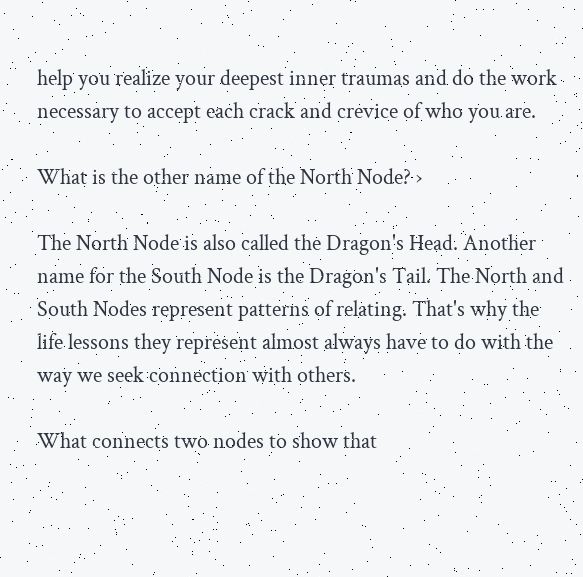help you realize your deepest inner traumas and do the work necessary to accept each crack and crevice of who you are.

What is the other name of the North Node? ›

The North Node is also called the Dragon's Head. Another name for the South Node is the Dragon's Tail. The North and South Nodes represent patterns of relating. That's why the life lessons they represent almost always have to do with the way we seek connection with others.

What connects two nodes to show that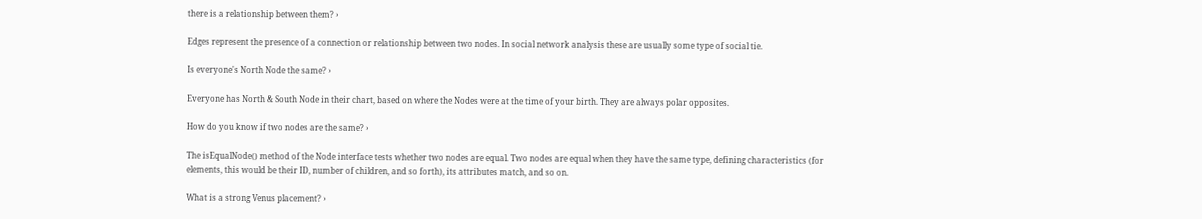there is a relationship between them? ›

Edges represent the presence of a connection or relationship between two nodes. In social network analysis these are usually some type of social tie.

Is everyone's North Node the same? ›

Everyone has North & South Node in their chart, based on where the Nodes were at the time of your birth. They are always polar opposites.

How do you know if two nodes are the same? ›

The isEqualNode() method of the Node interface tests whether two nodes are equal. Two nodes are equal when they have the same type, defining characteristics (for elements, this would be their ID, number of children, and so forth), its attributes match, and so on.

What is a strong Venus placement? ›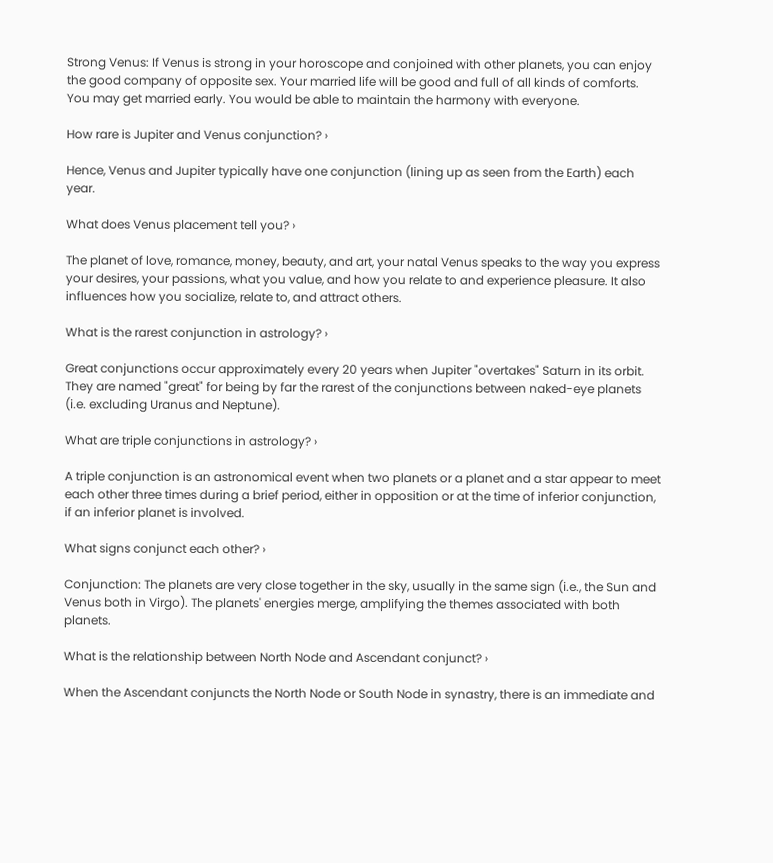Strong Venus: If Venus is strong in your horoscope and conjoined with other planets, you can enjoy the good company of opposite sex. Your married life will be good and full of all kinds of comforts. You may get married early. You would be able to maintain the harmony with everyone.

How rare is Jupiter and Venus conjunction? ›

Hence, Venus and Jupiter typically have one conjunction (lining up as seen from the Earth) each year.

What does Venus placement tell you? ›

The planet of love, romance, money, beauty, and art, your natal Venus speaks to the way you express your desires, your passions, what you value, and how you relate to and experience pleasure. It also influences how you socialize, relate to, and attract others.

What is the rarest conjunction in astrology? ›

Great conjunctions occur approximately every 20 years when Jupiter "overtakes" Saturn in its orbit. They are named "great" for being by far the rarest of the conjunctions between naked-eye planets (i.e. excluding Uranus and Neptune).

What are triple conjunctions in astrology? ›

A triple conjunction is an astronomical event when two planets or a planet and a star appear to meet each other three times during a brief period, either in opposition or at the time of inferior conjunction, if an inferior planet is involved.

What signs conjunct each other? ›

Conjunction: The planets are very close together in the sky, usually in the same sign (i.e., the Sun and Venus both in Virgo). The planets' energies merge, amplifying the themes associated with both planets.

What is the relationship between North Node and Ascendant conjunct? ›

When the Ascendant conjuncts the North Node or South Node in synastry, there is an immediate and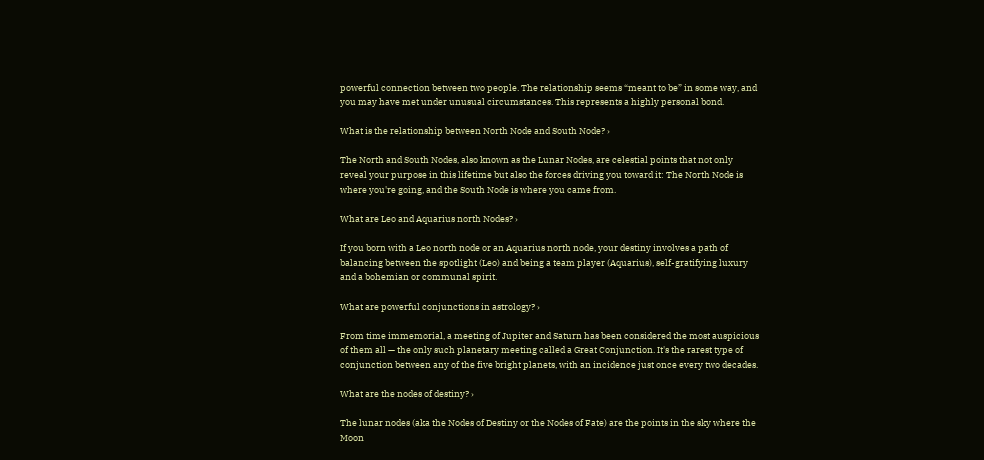powerful connection between two people. The relationship seems “meant to be” in some way, and you may have met under unusual circumstances. This represents a highly personal bond.

What is the relationship between North Node and South Node? ›

The North and South Nodes, also known as the Lunar Nodes, are celestial points that not only reveal your purpose in this lifetime but also the forces driving you toward it: The North Node is where you're going, and the South Node is where you came from.

What are Leo and Aquarius north Nodes? ›

If you born with a Leo north node or an Aquarius north node, your destiny involves a path of balancing between the spotlight (Leo) and being a team player (Aquarius), self-gratifying luxury and a bohemian or communal spirit.

What are powerful conjunctions in astrology? ›

From time immemorial, a meeting of Jupiter and Saturn has been considered the most auspicious of them all — the only such planetary meeting called a Great Conjunction. It's the rarest type of conjunction between any of the five bright planets, with an incidence just once every two decades.

What are the nodes of destiny? ›

The lunar nodes (aka the Nodes of Destiny or the Nodes of Fate) are the points in the sky where the Moon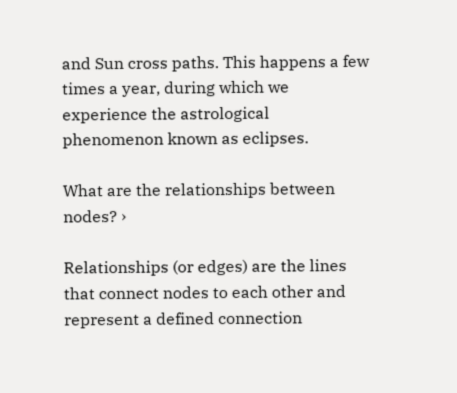and Sun cross paths. This happens a few times a year, during which we experience the astrological phenomenon known as eclipses.

What are the relationships between nodes? ›

Relationships (or edges) are the lines that connect nodes to each other and represent a defined connection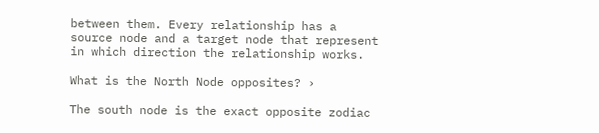between them. Every relationship has a source node and a target node that represent in which direction the relationship works.

What is the North Node opposites? ›

The south node is the exact opposite zodiac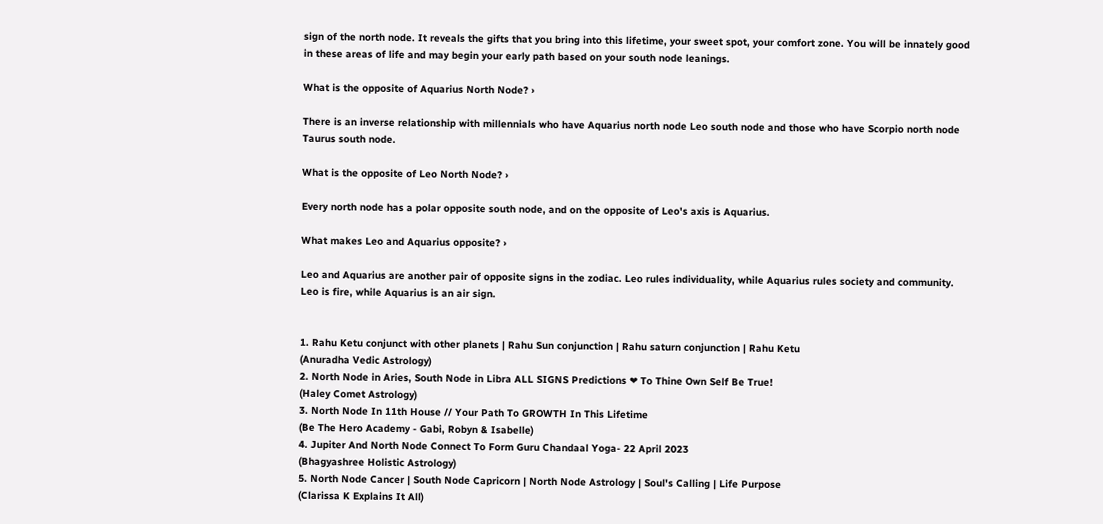sign of the north node. It reveals the gifts that you bring into this lifetime, your sweet spot, your comfort zone. You will be innately good in these areas of life and may begin your early path based on your south node leanings.

What is the opposite of Aquarius North Node? ›

There is an inverse relationship with millennials who have Aquarius north node Leo south node and those who have Scorpio north node Taurus south node.

What is the opposite of Leo North Node? ›

Every north node has a polar opposite south node, and on the opposite of Leo's axis is Aquarius.

What makes Leo and Aquarius opposite? ›

Leo and Aquarius are another pair of opposite signs in the zodiac. Leo rules individuality, while Aquarius rules society and community. Leo is fire, while Aquarius is an air sign.


1. Rahu Ketu conjunct with other planets | Rahu Sun conjunction | Rahu saturn conjunction | Rahu Ketu
(Anuradha Vedic Astrology)
2. North Node in Aries, South Node in Libra ALL SIGNS Predictions ❤ To Thine Own Self Be True!
(Haley Comet Astrology)
3. North Node In 11th House // Your Path To GROWTH In This Lifetime
(Be The Hero Academy - Gabi, Robyn & Isabelle)
4. Jupiter And North Node Connect To Form Guru Chandaal Yoga- 22 April 2023
(Bhagyashree Holistic Astrology)
5. North Node Cancer | South Node Capricorn | North Node Astrology | Soul's Calling | Life Purpose
(Clarissa K Explains It All)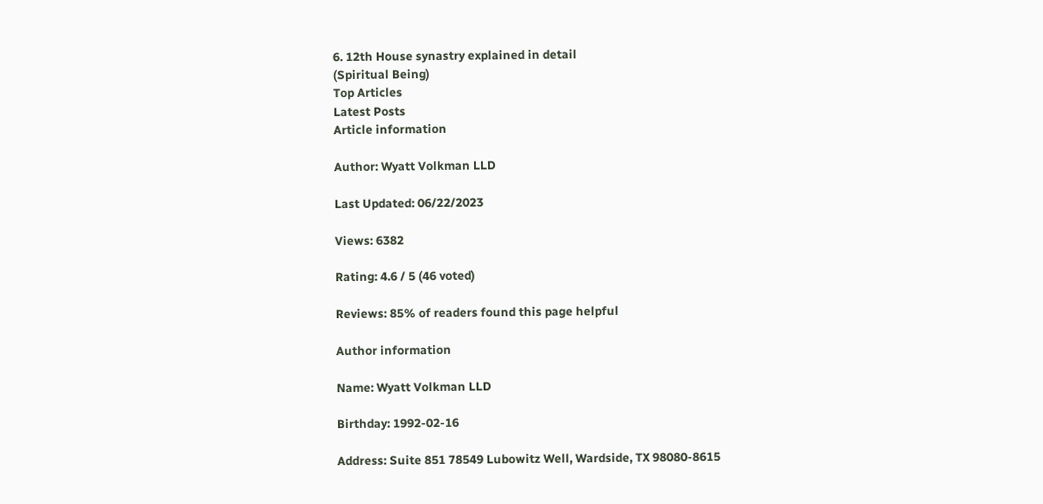6. 12th House synastry explained in detail
(Spiritual Being)
Top Articles
Latest Posts
Article information

Author: Wyatt Volkman LLD

Last Updated: 06/22/2023

Views: 6382

Rating: 4.6 / 5 (46 voted)

Reviews: 85% of readers found this page helpful

Author information

Name: Wyatt Volkman LLD

Birthday: 1992-02-16

Address: Suite 851 78549 Lubowitz Well, Wardside, TX 98080-8615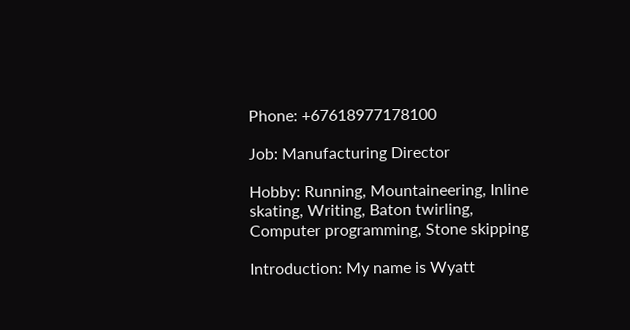Phone: +67618977178100

Job: Manufacturing Director

Hobby: Running, Mountaineering, Inline skating, Writing, Baton twirling, Computer programming, Stone skipping

Introduction: My name is Wyatt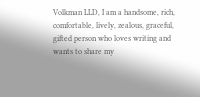Volkman LLD, I am a handsome, rich, comfortable, lively, zealous, graceful, gifted person who loves writing and wants to share my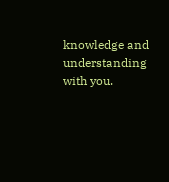knowledge and understanding with you.